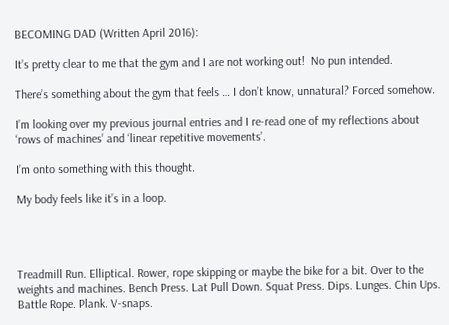BECOMING DAD (Written April 2016):

It’s pretty clear to me that the gym and I are not working out!  No pun intended.

There’s something about the gym that feels … I don’t know, unnatural? Forced somehow.

I’m looking over my previous journal entries and I re-read one of my reflections about ‘rows of machines’ and ‘linear repetitive movements’.

I’m onto something with this thought.

My body feels like it’s in a loop.




Treadmill Run. Elliptical. Rower, rope skipping or maybe the bike for a bit. Over to the weights and machines. Bench Press. Lat Pull Down. Squat Press. Dips. Lunges. Chin Ups. Battle Rope. Plank. V-snaps.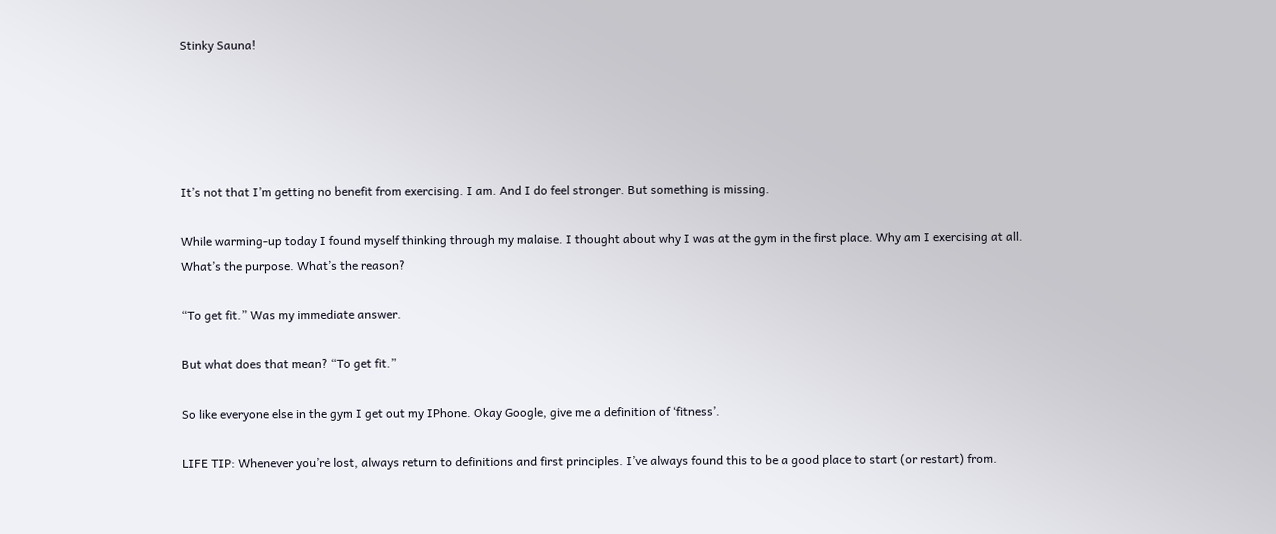Stinky Sauna!





It’s not that I’m getting no benefit from exercising. I am. And I do feel stronger. But something is missing.

While warming-up today I found myself thinking through my malaise. I thought about why I was at the gym in the first place. Why am I exercising at all. What’s the purpose. What’s the reason?

“To get fit.” Was my immediate answer.

But what does that mean? “To get fit.”

So like everyone else in the gym I get out my IPhone. Okay Google, give me a definition of ‘fitness’.

LIFE TIP: Whenever you’re lost, always return to definitions and first principles. I’ve always found this to be a good place to start (or restart) from.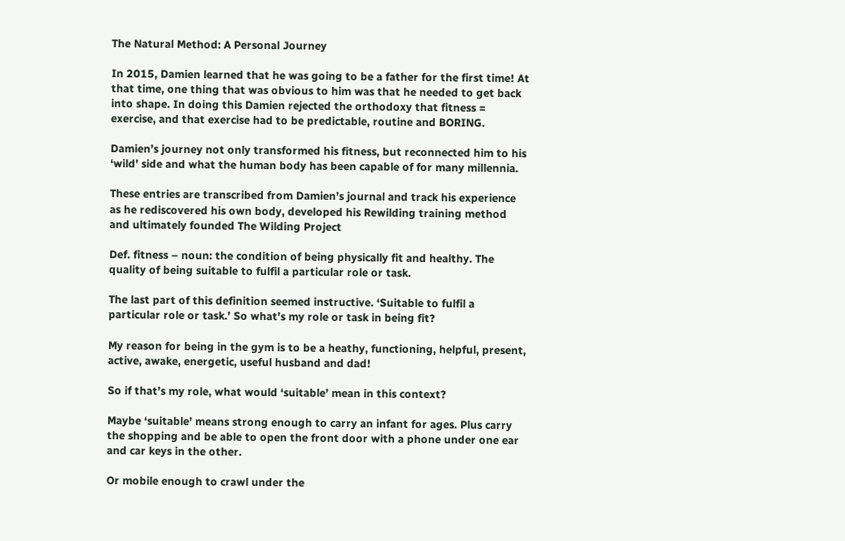The Natural Method: A Personal Journey

In 2015, Damien learned that he was going to be a father for the first time! At that time, one thing that was obvious to him was that he needed to get back into shape. In doing this Damien rejected the orthodoxy that fitness = exercise, and that exercise had to be predictable, routine and BORING.

Damien’s journey not only transformed his fitness, but reconnected him to his ‘wild’ side and what the human body has been capable of for many millennia.

These entries are transcribed from Damien’s journal and track his experience as he rediscovered his own body, developed his Rewilding training method and ultimately founded The Wilding Project

Def. fitness – noun: the condition of being physically fit and healthy. The quality of being suitable to fulfil a particular role or task.

The last part of this definition seemed instructive. ‘Suitable to fulfil a particular role or task.’ So what’s my role or task in being fit?

My reason for being in the gym is to be a heathy, functioning, helpful, present, active, awake, energetic, useful husband and dad!

So if that’s my role, what would ‘suitable’ mean in this context?

Maybe ‘suitable’ means strong enough to carry an infant for ages. Plus carry the shopping and be able to open the front door with a phone under one ear and car keys in the other.

Or mobile enough to crawl under the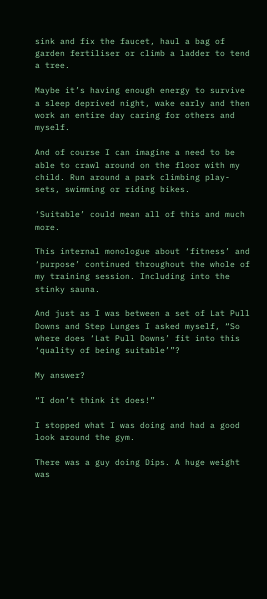sink and fix the faucet, haul a bag of garden fertiliser or climb a ladder to tend a tree.

Maybe it’s having enough energy to survive a sleep deprived night, wake early and then work an entire day caring for others and myself.

And of course I can imagine a need to be able to crawl around on the floor with my child. Run around a park climbing play-sets, swimming or riding bikes.

‘Suitable’ could mean all of this and much more.

This internal monologue about ‘fitness’ and ‘purpose’ continued throughout the whole of my training session. Including into the stinky sauna.

And just as I was between a set of Lat Pull Downs and Step Lunges I asked myself, “So where does ‘Lat Pull Downs’ fit into this ‘quality of being suitable’”?

My answer?

“I don’t think it does!”

I stopped what I was doing and had a good look around the gym.

There was a guy doing Dips. A huge weight was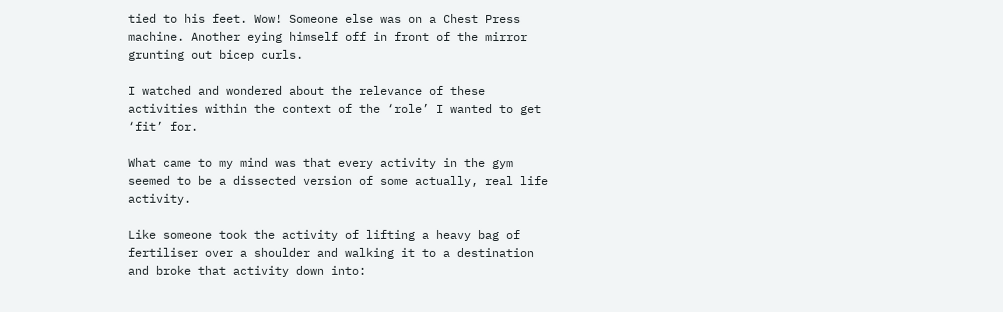tied to his feet. Wow! Someone else was on a Chest Press machine. Another eying himself off in front of the mirror grunting out bicep curls.

I watched and wondered about the relevance of these activities within the context of the ‘role’ I wanted to get ‘fit’ for.

What came to my mind was that every activity in the gym seemed to be a dissected version of some actually, real life activity.

Like someone took the activity of lifting a heavy bag of fertiliser over a shoulder and walking it to a destination and broke that activity down into: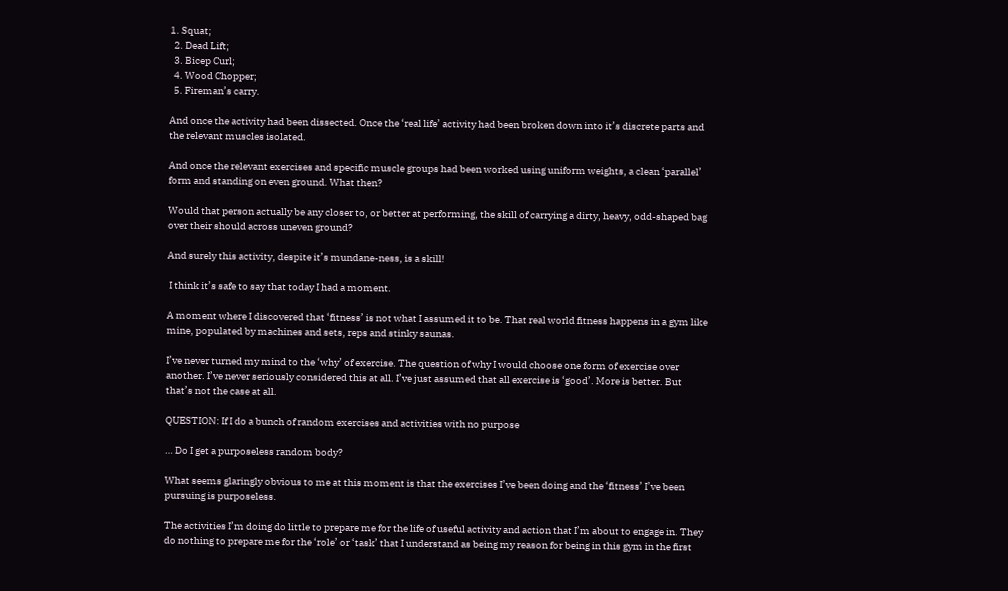1. Squat;
  2. Dead Lift;
  3. Bicep Curl;
  4. Wood Chopper;
  5. Fireman’s carry.

And once the activity had been dissected. Once the ‘real life’ activity had been broken down into it’s discrete parts and the relevant muscles isolated.

And once the relevant exercises and specific muscle groups had been worked using uniform weights, a clean ‘parallel’ form and standing on even ground. What then?

Would that person actually be any closer to, or better at performing, the skill of carrying a dirty, heavy, odd-shaped bag over their should across uneven ground?

And surely this activity, despite it’s mundane-ness, is a skill!

 I think it’s safe to say that today I had a moment.

A moment where I discovered that ‘fitness’ is not what I assumed it to be. That real world fitness happens in a gym like mine, populated by machines and sets, reps and stinky saunas.

I’ve never turned my mind to the ‘why’ of exercise. The question of why I would choose one form of exercise over another. I’ve never seriously considered this at all. I’ve just assumed that all exercise is ‘good’. More is better. But that’s not the case at all.

QUESTION: If I do a bunch of random exercises and activities with no purpose

… Do I get a purposeless random body?

What seems glaringly obvious to me at this moment is that the exercises I’ve been doing and the ‘fitness’ I’ve been pursuing is purposeless.

The activities I’m doing do little to prepare me for the life of useful activity and action that I’m about to engage in. They do nothing to prepare me for the ‘role’ or ‘task’ that I understand as being my reason for being in this gym in the first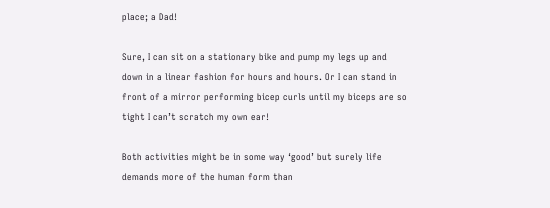place; a Dad!

Sure, I can sit on a stationary bike and pump my legs up and down in a linear fashion for hours and hours. Or I can stand in front of a mirror performing bicep curls until my biceps are so tight I can’t scratch my own ear!

Both activities might be in some way ‘good’ but surely life demands more of the human form than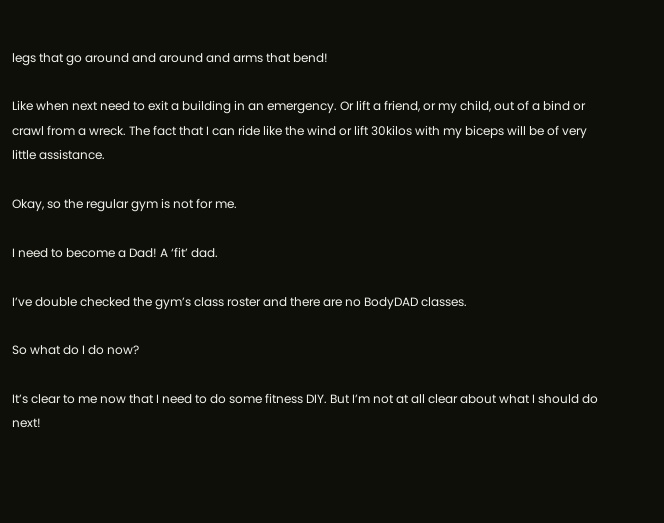legs that go around and around and arms that bend!

Like when next need to exit a building in an emergency. Or lift a friend, or my child, out of a bind or crawl from a wreck. The fact that I can ride like the wind or lift 30kilos with my biceps will be of very little assistance.

Okay, so the regular gym is not for me.

I need to become a Dad! A ‘fit’ dad.

I’ve double checked the gym’s class roster and there are no BodyDAD classes.

So what do I do now?

It’s clear to me now that I need to do some fitness DIY. But I’m not at all clear about what I should do next!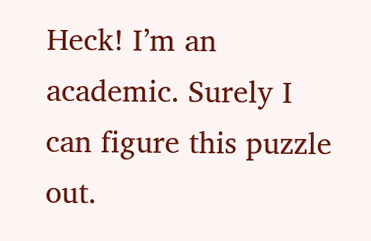Heck! I’m an academic. Surely I can figure this puzzle out.